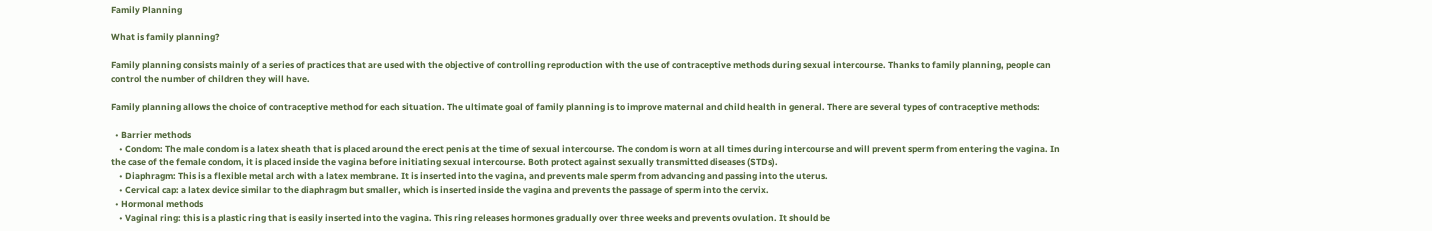Family Planning

What is family planning?

Family planning consists mainly of a series of practices that are used with the objective of controlling reproduction with the use of contraceptive methods during sexual intercourse. Thanks to family planning, people can control the number of children they will have.

Family planning allows the choice of contraceptive method for each situation. The ultimate goal of family planning is to improve maternal and child health in general. There are several types of contraceptive methods:

  • Barrier methods
    • Condom: The male condom is a latex sheath that is placed around the erect penis at the time of sexual intercourse. The condom is worn at all times during intercourse and will prevent sperm from entering the vagina. In the case of the female condom, it is placed inside the vagina before initiating sexual intercourse. Both protect against sexually transmitted diseases (STDs).
    • Diaphragm: This is a flexible metal arch with a latex membrane. It is inserted into the vagina, and prevents male sperm from advancing and passing into the uterus.
    • Cervical cap: a latex device similar to the diaphragm but smaller, which is inserted inside the vagina and prevents the passage of sperm into the cervix.
  • Hormonal methods
    • Vaginal ring: this is a plastic ring that is easily inserted into the vagina. This ring releases hormones gradually over three weeks and prevents ovulation. It should be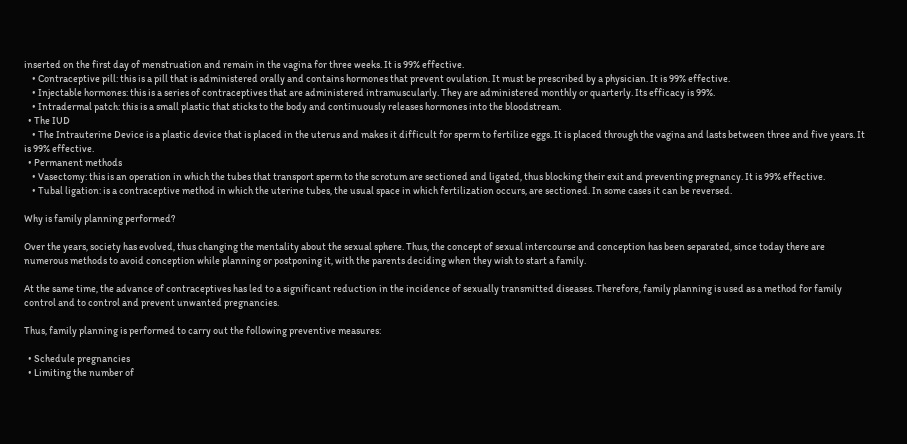inserted on the first day of menstruation and remain in the vagina for three weeks. It is 99% effective.
    • Contraceptive pill: this is a pill that is administered orally and contains hormones that prevent ovulation. It must be prescribed by a physician. It is 99% effective.
    • Injectable hormones: this is a series of contraceptives that are administered intramuscularly. They are administered monthly or quarterly. Its efficacy is 99%.
    • Intradermal patch: this is a small plastic that sticks to the body and continuously releases hormones into the bloodstream.
  • The IUD
    • The Intrauterine Device is a plastic device that is placed in the uterus and makes it difficult for sperm to fertilize eggs. It is placed through the vagina and lasts between three and five years. It is 99% effective.
  • Permanent methods
    • Vasectomy: this is an operation in which the tubes that transport sperm to the scrotum are sectioned and ligated, thus blocking their exit and preventing pregnancy. It is 99% effective.
    • Tubal ligation: is a contraceptive method in which the uterine tubes, the usual space in which fertilization occurs, are sectioned. In some cases it can be reversed.

Why is family planning performed?

Over the years, society has evolved, thus changing the mentality about the sexual sphere. Thus, the concept of sexual intercourse and conception has been separated, since today there are numerous methods to avoid conception while planning or postponing it, with the parents deciding when they wish to start a family.

At the same time, the advance of contraceptives has led to a significant reduction in the incidence of sexually transmitted diseases. Therefore, family planning is used as a method for family control and to control and prevent unwanted pregnancies.

Thus, family planning is performed to carry out the following preventive measures:

  • Schedule pregnancies
  • Limiting the number of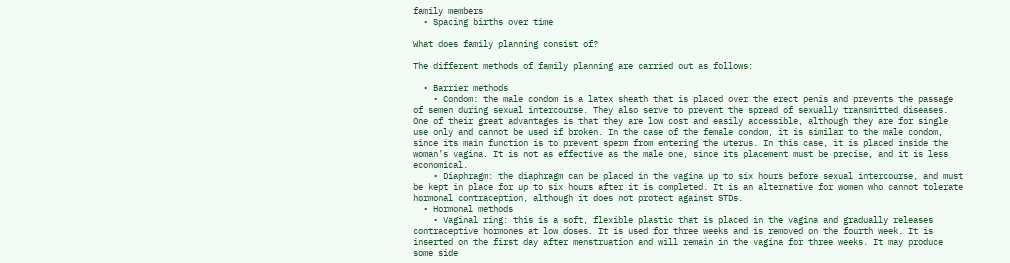family members
  • Spacing births over time

What does family planning consist of?

The different methods of family planning are carried out as follows:

  • Barrier methods
    • Condom: the male condom is a latex sheath that is placed over the erect penis and prevents the passage of semen during sexual intercourse. They also serve to prevent the spread of sexually transmitted diseases. One of their great advantages is that they are low cost and easily accessible, although they are for single use only and cannot be used if broken. In the case of the female condom, it is similar to the male condom, since its main function is to prevent sperm from entering the uterus. In this case, it is placed inside the woman’s vagina. It is not as effective as the male one, since its placement must be precise, and it is less economical.
    • Diaphragm: the diaphragm can be placed in the vagina up to six hours before sexual intercourse, and must be kept in place for up to six hours after it is completed. It is an alternative for women who cannot tolerate hormonal contraception, although it does not protect against STDs.
  • Hormonal methods
    • Vaginal ring: this is a soft, flexible plastic that is placed in the vagina and gradually releases contraceptive hormones at low doses. It is used for three weeks and is removed on the fourth week. It is inserted on the first day after menstruation and will remain in the vagina for three weeks. It may produce some side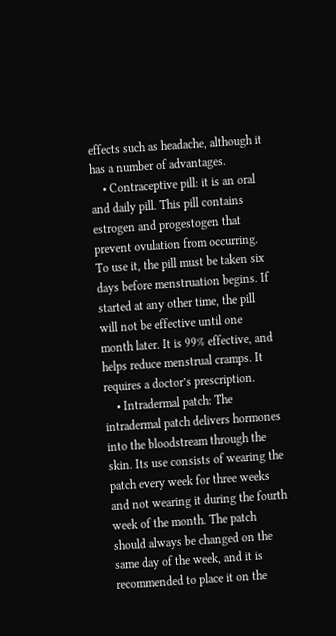effects such as headache, although it has a number of advantages.
    • Contraceptive pill: it is an oral and daily pill. This pill contains estrogen and progestogen that prevent ovulation from occurring. To use it, the pill must be taken six days before menstruation begins. If started at any other time, the pill will not be effective until one month later. It is 99% effective, and helps reduce menstrual cramps. It requires a doctor’s prescription.
    • Intradermal patch: The intradermal patch delivers hormones into the bloodstream through the skin. Its use consists of wearing the patch every week for three weeks and not wearing it during the fourth week of the month. The patch should always be changed on the same day of the week, and it is recommended to place it on the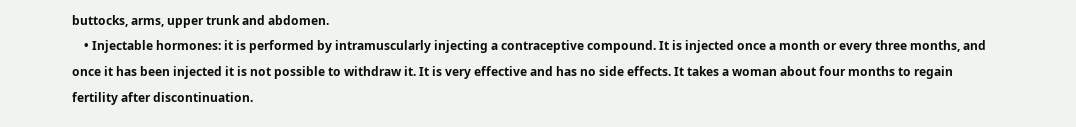buttocks, arms, upper trunk and abdomen.
    • Injectable hormones: it is performed by intramuscularly injecting a contraceptive compound. It is injected once a month or every three months, and once it has been injected it is not possible to withdraw it. It is very effective and has no side effects. It takes a woman about four months to regain fertility after discontinuation.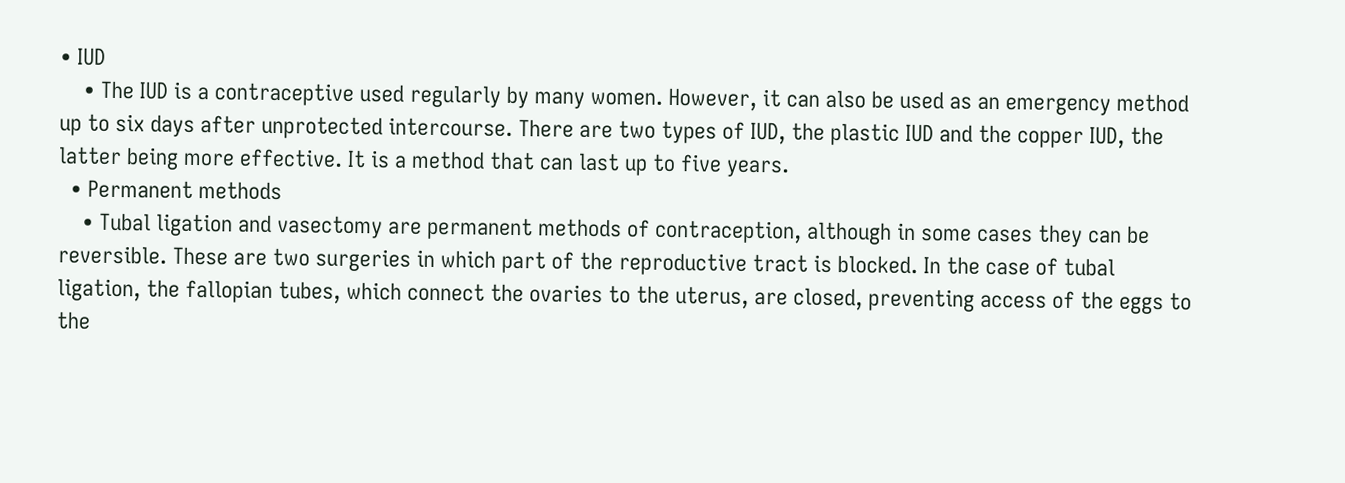• IUD
    • The IUD is a contraceptive used regularly by many women. However, it can also be used as an emergency method up to six days after unprotected intercourse. There are two types of IUD, the plastic IUD and the copper IUD, the latter being more effective. It is a method that can last up to five years.
  • Permanent methods
    • Tubal ligation and vasectomy are permanent methods of contraception, although in some cases they can be reversible. These are two surgeries in which part of the reproductive tract is blocked. In the case of tubal ligation, the fallopian tubes, which connect the ovaries to the uterus, are closed, preventing access of the eggs to the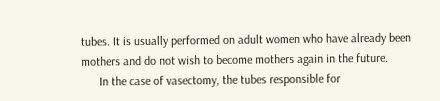tubes. It is usually performed on adult women who have already been mothers and do not wish to become mothers again in the future.
      In the case of vasectomy, the tubes responsible for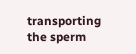transporting the sperm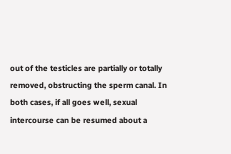out of the testicles are partially or totally removed, obstructing the sperm canal. In both cases, if all goes well, sexual intercourse can be resumed about a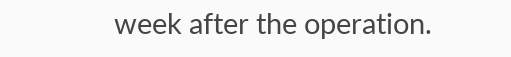week after the operation.